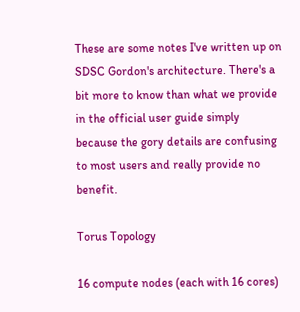These are some notes I've written up on SDSC Gordon's architecture. There's a bit more to know than what we provide in the official user guide simply because the gory details are confusing to most users and really provide no benefit.

Torus Topology

16 compute nodes (each with 16 cores)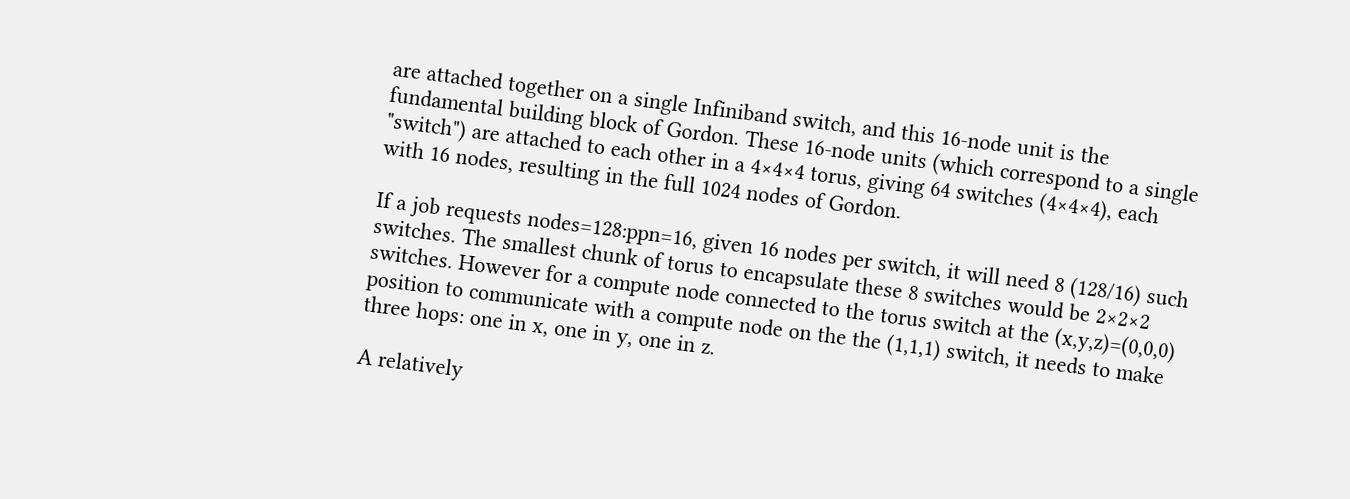are attached together on a single Infiniband switch, and this 16-node unit is the fundamental building block of Gordon. These 16-node units (which correspond to a single "switch") are attached to each other in a 4×4×4 torus, giving 64 switches (4×4×4), each with 16 nodes, resulting in the full 1024 nodes of Gordon.

If a job requests nodes=128:ppn=16, given 16 nodes per switch, it will need 8 (128/16) such switches. The smallest chunk of torus to encapsulate these 8 switches would be 2×2×2 switches. However for a compute node connected to the torus switch at the (x,y,z)=(0,0,0) position to communicate with a compute node on the the (1,1,1) switch, it needs to make three hops: one in x, one in y, one in z.

A relatively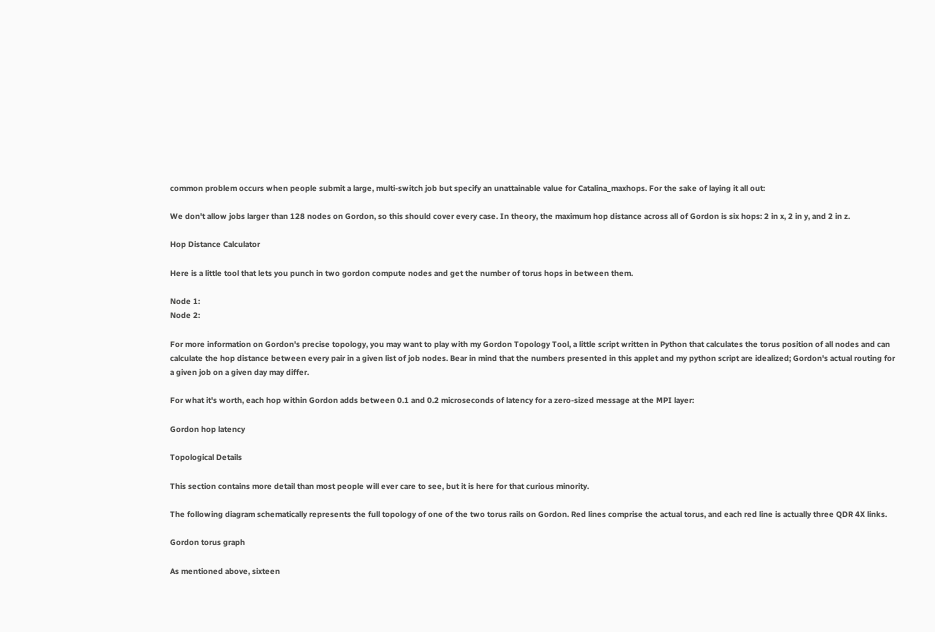common problem occurs when people submit a large, multi-switch job but specify an unattainable value for Catalina_maxhops. For the sake of laying it all out:

We don't allow jobs larger than 128 nodes on Gordon, so this should cover every case. In theory, the maximum hop distance across all of Gordon is six hops: 2 in x, 2 in y, and 2 in z.

Hop Distance Calculator

Here is a little tool that lets you punch in two gordon compute nodes and get the number of torus hops in between them.

Node 1:
Node 2:

For more information on Gordon's precise topology, you may want to play with my Gordon Topology Tool, a little script written in Python that calculates the torus position of all nodes and can calculate the hop distance between every pair in a given list of job nodes. Bear in mind that the numbers presented in this applet and my python script are idealized; Gordon's actual routing for a given job on a given day may differ.

For what it's worth, each hop within Gordon adds between 0.1 and 0.2 microseconds of latency for a zero-sized message at the MPI layer:

Gordon hop latency

Topological Details

This section contains more detail than most people will ever care to see, but it is here for that curious minority.

The following diagram schematically represents the full topology of one of the two torus rails on Gordon. Red lines comprise the actual torus, and each red line is actually three QDR 4X links.

Gordon torus graph

As mentioned above, sixteen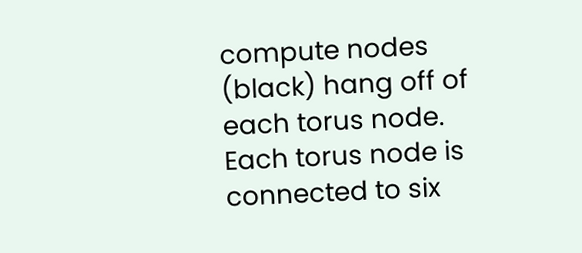compute nodes (black) hang off of each torus node. Each torus node is connected to six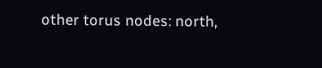other torus nodes: north,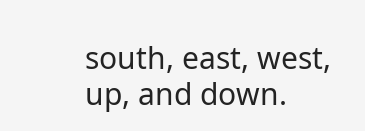south, east, west, up, and down.